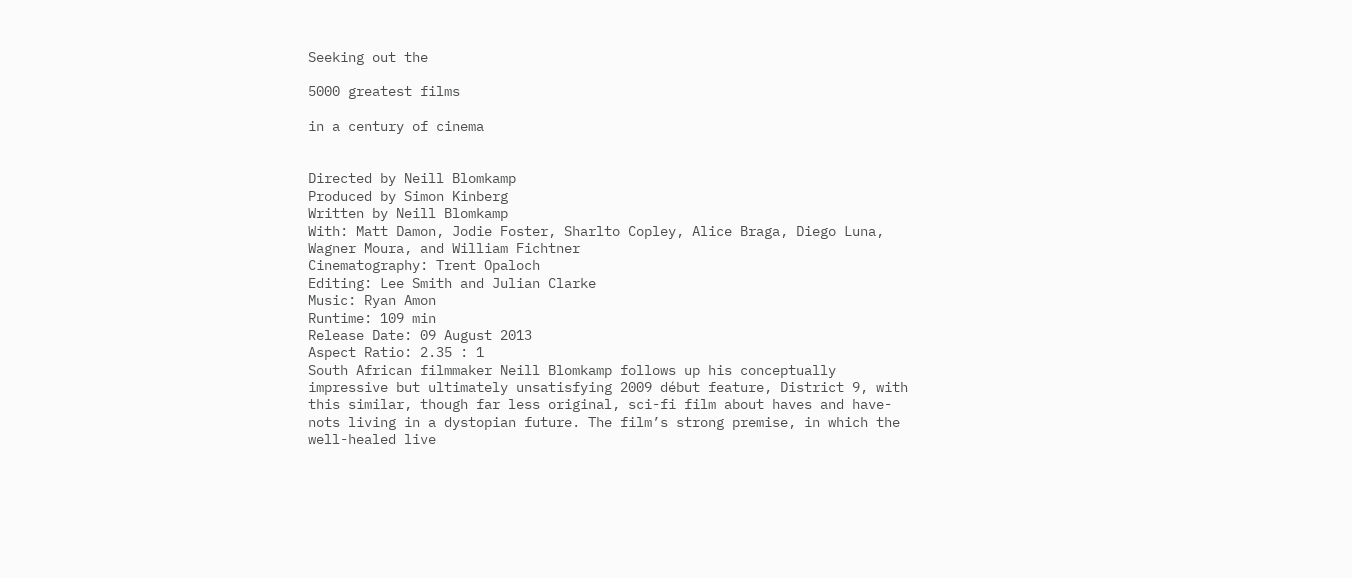Seeking out the

5000 greatest films

in a century of cinema


Directed by Neill Blomkamp
Produced by Simon Kinberg
Written by Neill Blomkamp
With: Matt Damon, Jodie Foster, Sharlto Copley, Alice Braga, Diego Luna, Wagner Moura, and William Fichtner
Cinematography: Trent Opaloch
Editing: Lee Smith and Julian Clarke
Music: Ryan Amon
Runtime: 109 min
Release Date: 09 August 2013
Aspect Ratio: 2.35 : 1
South African filmmaker Neill Blomkamp follows up his conceptually impressive but ultimately unsatisfying 2009 début feature, District 9, with this similar, though far less original, sci-fi film about haves and have-nots living in a dystopian future. The film’s strong premise, in which the well-healed live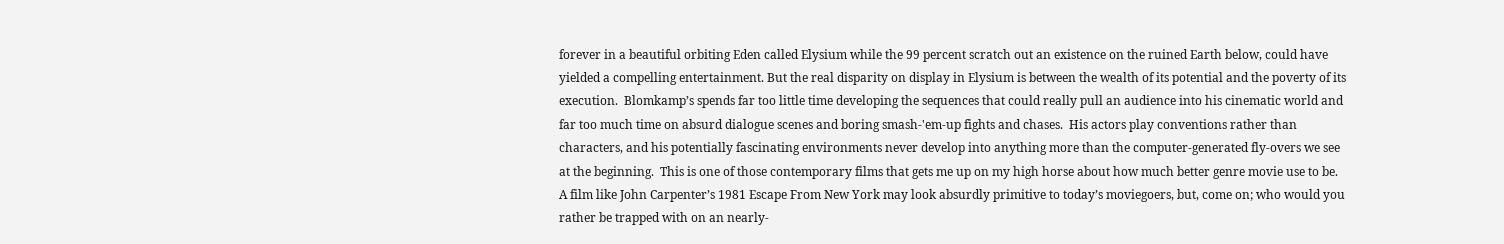forever in a beautiful orbiting Eden called Elysium while the 99 percent scratch out an existence on the ruined Earth below, could have yielded a compelling entertainment. But the real disparity on display in Elysium is between the wealth of its potential and the poverty of its execution.  Blomkamp’s spends far too little time developing the sequences that could really pull an audience into his cinematic world and far too much time on absurd dialogue scenes and boring smash-'em-up fights and chases.  His actors play conventions rather than characters, and his potentially fascinating environments never develop into anything more than the computer-generated fly-overs we see at the beginning.  This is one of those contemporary films that gets me up on my high horse about how much better genre movie use to be.  A film like John Carpenter’s 1981 Escape From New York may look absurdly primitive to today’s moviegoers, but, come on; who would you rather be trapped with on an nearly-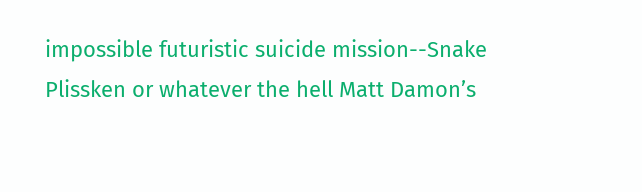impossible futuristic suicide mission--Snake Plissken or whatever the hell Matt Damon’s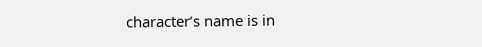character’s name is in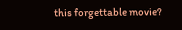this forgettable movie?